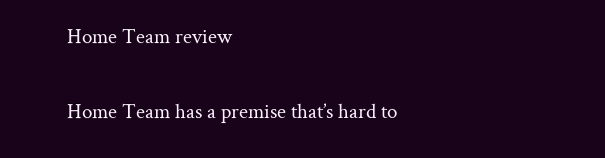Home Team review

Home Team has a premise that’s hard to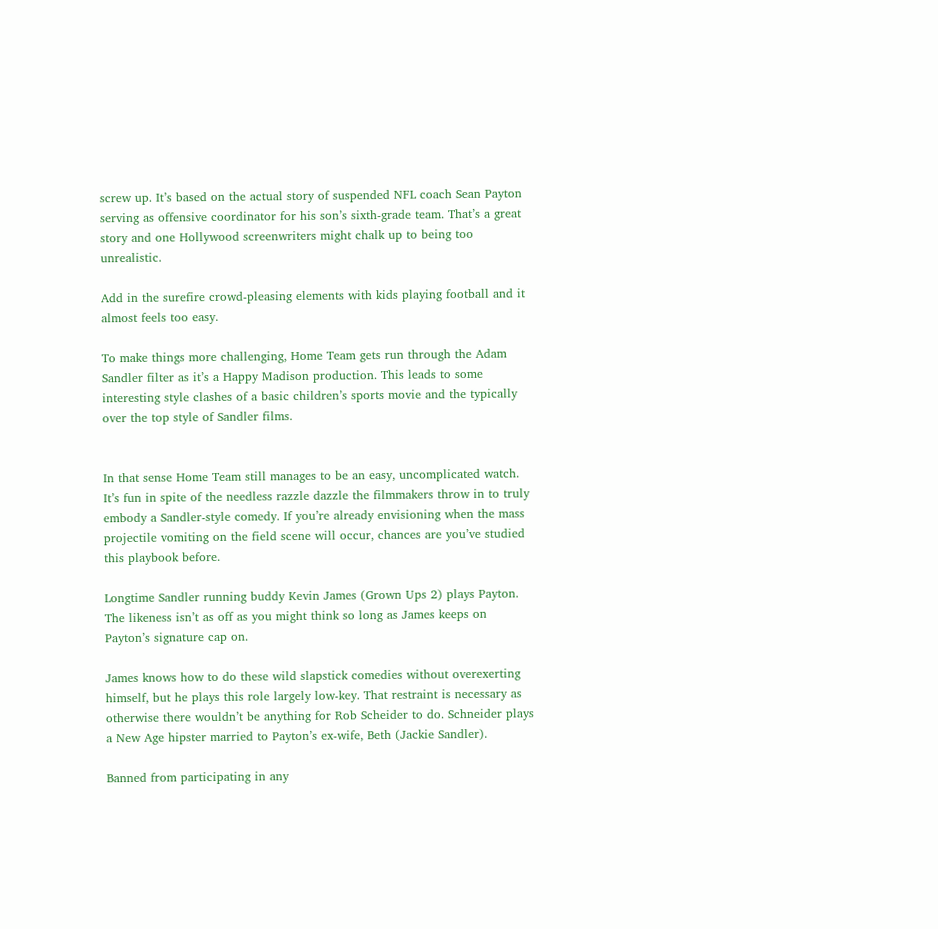screw up. It’s based on the actual story of suspended NFL coach Sean Payton serving as offensive coordinator for his son’s sixth-grade team. That’s a great story and one Hollywood screenwriters might chalk up to being too unrealistic.

Add in the surefire crowd-pleasing elements with kids playing football and it almost feels too easy.

To make things more challenging, Home Team gets run through the Adam Sandler filter as it’s a Happy Madison production. This leads to some interesting style clashes of a basic children’s sports movie and the typically over the top style of Sandler films.


In that sense Home Team still manages to be an easy, uncomplicated watch. It’s fun in spite of the needless razzle dazzle the filmmakers throw in to truly embody a Sandler-style comedy. If you’re already envisioning when the mass projectile vomiting on the field scene will occur, chances are you’ve studied this playbook before.

Longtime Sandler running buddy Kevin James (Grown Ups 2) plays Payton. The likeness isn’t as off as you might think so long as James keeps on Payton’s signature cap on.

James knows how to do these wild slapstick comedies without overexerting himself, but he plays this role largely low-key. That restraint is necessary as otherwise there wouldn’t be anything for Rob Scheider to do. Schneider plays a New Age hipster married to Payton’s ex-wife, Beth (Jackie Sandler).

Banned from participating in any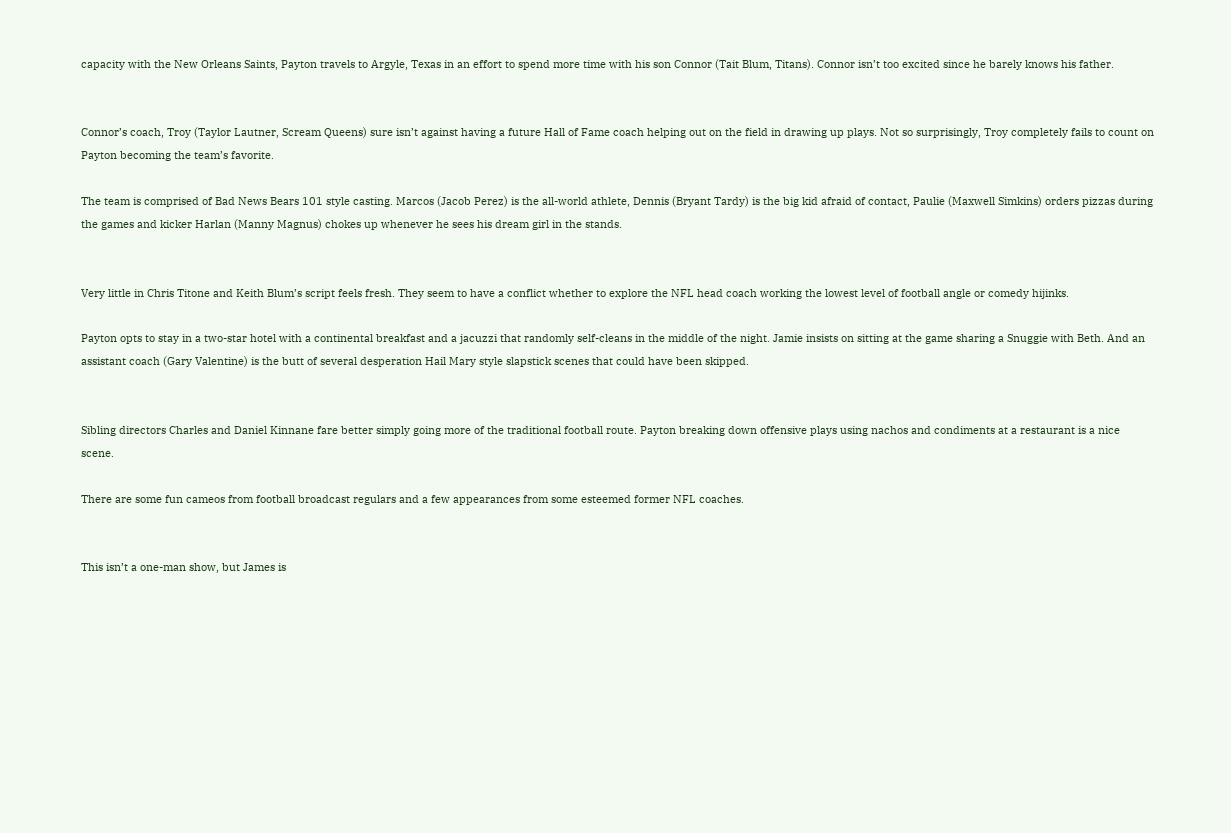capacity with the New Orleans Saints, Payton travels to Argyle, Texas in an effort to spend more time with his son Connor (Tait Blum, Titans). Connor isn’t too excited since he barely knows his father.


Connor’s coach, Troy (Taylor Lautner, Scream Queens) sure isn’t against having a future Hall of Fame coach helping out on the field in drawing up plays. Not so surprisingly, Troy completely fails to count on Payton becoming the team’s favorite.

The team is comprised of Bad News Bears 101 style casting. Marcos (Jacob Perez) is the all-world athlete, Dennis (Bryant Tardy) is the big kid afraid of contact, Paulie (Maxwell Simkins) orders pizzas during the games and kicker Harlan (Manny Magnus) chokes up whenever he sees his dream girl in the stands.


Very little in Chris Titone and Keith Blum’s script feels fresh. They seem to have a conflict whether to explore the NFL head coach working the lowest level of football angle or comedy hijinks.

Payton opts to stay in a two-star hotel with a continental breakfast and a jacuzzi that randomly self-cleans in the middle of the night. Jamie insists on sitting at the game sharing a Snuggie with Beth. And an assistant coach (Gary Valentine) is the butt of several desperation Hail Mary style slapstick scenes that could have been skipped.


Sibling directors Charles and Daniel Kinnane fare better simply going more of the traditional football route. Payton breaking down offensive plays using nachos and condiments at a restaurant is a nice scene.

There are some fun cameos from football broadcast regulars and a few appearances from some esteemed former NFL coaches.


This isn’t a one-man show, but James is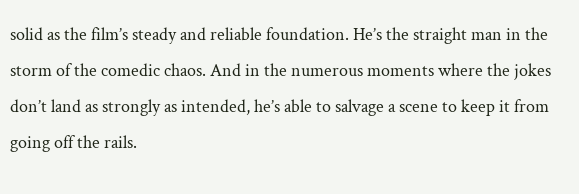solid as the film’s steady and reliable foundation. He’s the straight man in the storm of the comedic chaos. And in the numerous moments where the jokes don’t land as strongly as intended, he’s able to salvage a scene to keep it from going off the rails.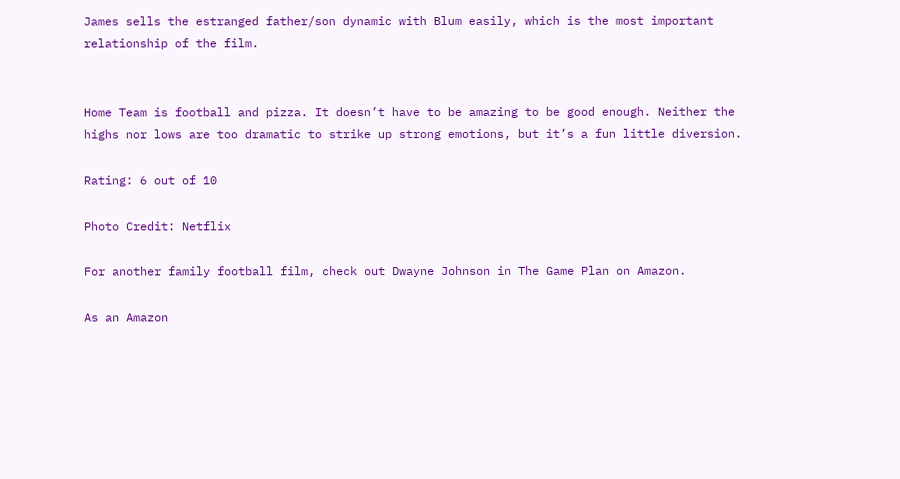James sells the estranged father/son dynamic with Blum easily, which is the most important relationship of the film.


Home Team is football and pizza. It doesn’t have to be amazing to be good enough. Neither the highs nor lows are too dramatic to strike up strong emotions, but it’s a fun little diversion.

Rating: 6 out of 10

Photo Credit: Netflix

For another family football film, check out Dwayne Johnson in The Game Plan on Amazon.

As an Amazon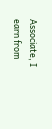Associate, I earn from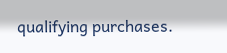qualifying purchases.